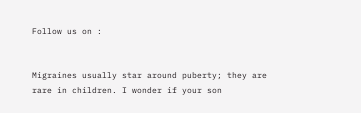Follow us on :


Migraines usually star around puberty; they are rare in children. I wonder if your son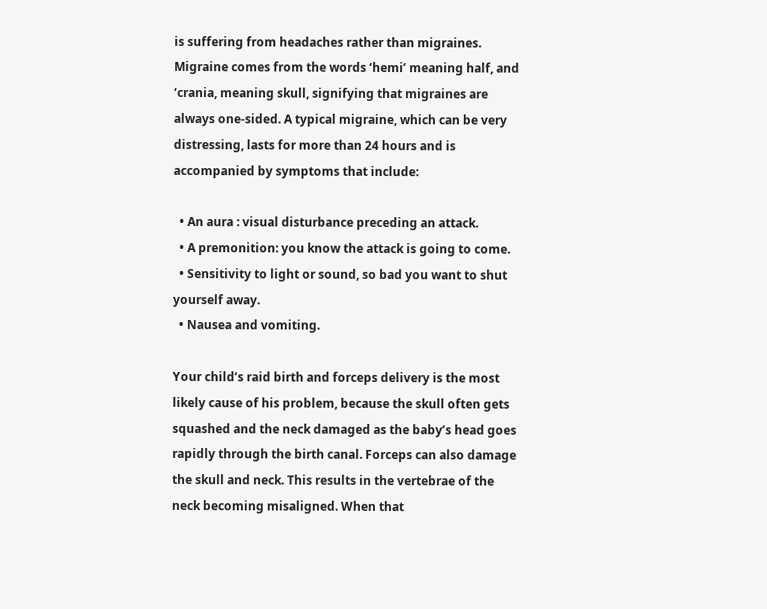is suffering from headaches rather than migraines. Migraine comes from the words ‘hemi’ meaning half, and ‘crania, meaning skull, signifying that migraines are always one-sided. A typical migraine, which can be very distressing, lasts for more than 24 hours and is accompanied by symptoms that include:

  • An aura : visual disturbance preceding an attack.
  • A premonition: you know the attack is going to come.
  • Sensitivity to light or sound, so bad you want to shut yourself away.
  • Nausea and vomiting.

Your child’s raid birth and forceps delivery is the most likely cause of his problem, because the skull often gets squashed and the neck damaged as the baby’s head goes rapidly through the birth canal. Forceps can also damage the skull and neck. This results in the vertebrae of the neck becoming misaligned. When that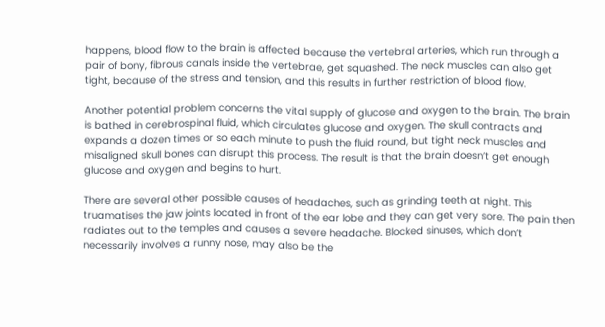happens, blood flow to the brain is affected because the vertebral arteries, which run through a pair of bony, fibrous canals inside the vertebrae, get squashed. The neck muscles can also get tight, because of the stress and tension, and this results in further restriction of blood flow.

Another potential problem concerns the vital supply of glucose and oxygen to the brain. The brain is bathed in cerebrospinal fluid, which circulates glucose and oxygen. The skull contracts and expands a dozen times or so each minute to push the fluid round, but tight neck muscles and misaligned skull bones can disrupt this process. The result is that the brain doesn’t get enough glucose and oxygen and begins to hurt.

There are several other possible causes of headaches, such as grinding teeth at night. This truamatises the jaw joints located in front of the ear lobe and they can get very sore. The pain then radiates out to the temples and causes a severe headache. Blocked sinuses, which don’t necessarily involves a runny nose, may also be the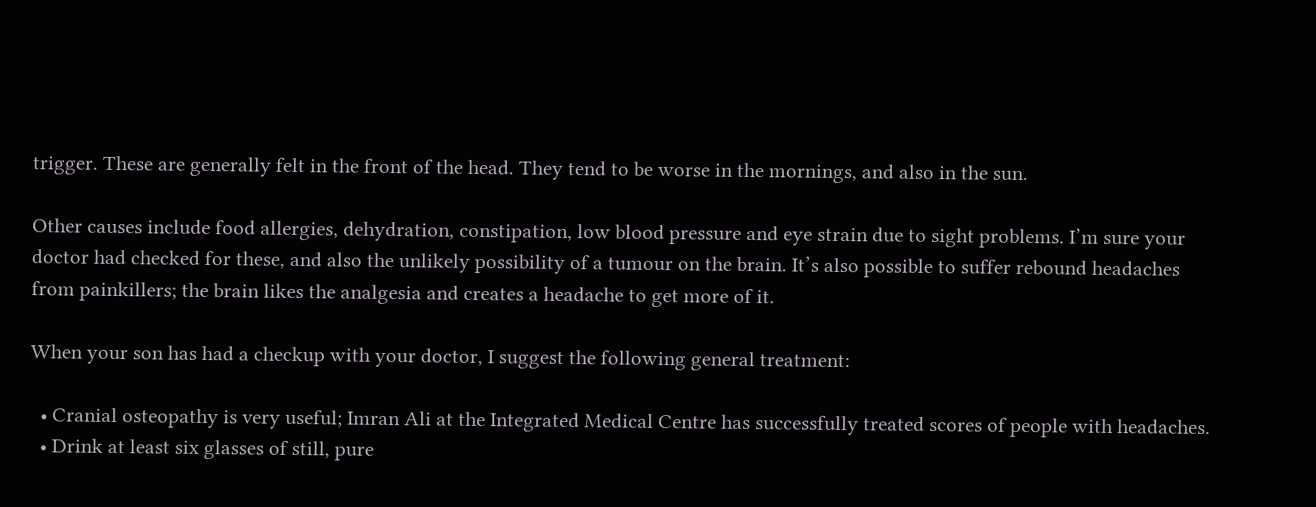trigger. These are generally felt in the front of the head. They tend to be worse in the mornings, and also in the sun.

Other causes include food allergies, dehydration, constipation, low blood pressure and eye strain due to sight problems. I’m sure your doctor had checked for these, and also the unlikely possibility of a tumour on the brain. It’s also possible to suffer rebound headaches from painkillers; the brain likes the analgesia and creates a headache to get more of it.

When your son has had a checkup with your doctor, I suggest the following general treatment:

  • Cranial osteopathy is very useful; Imran Ali at the Integrated Medical Centre has successfully treated scores of people with headaches.
  • Drink at least six glasses of still, pure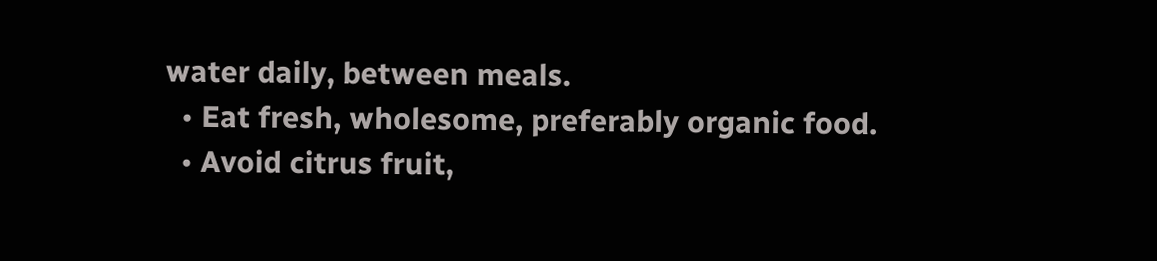water daily, between meals.
  • Eat fresh, wholesome, preferably organic food.
  • Avoid citrus fruit,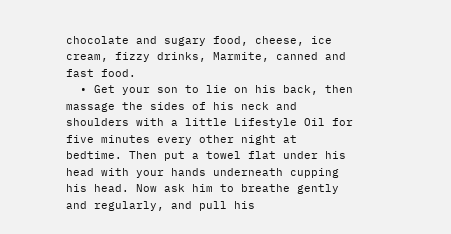chocolate and sugary food, cheese, ice cream, fizzy drinks, Marmite, canned and fast food.
  • Get your son to lie on his back, then massage the sides of his neck and shoulders with a little Lifestyle Oil for five minutes every other night at bedtime. Then put a towel flat under his head with your hands underneath cupping his head. Now ask him to breathe gently and regularly, and pull his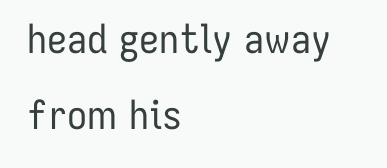head gently away from his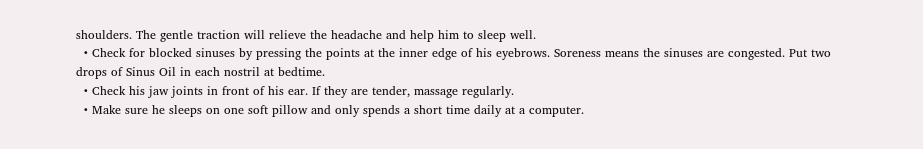shoulders. The gentle traction will relieve the headache and help him to sleep well.
  • Check for blocked sinuses by pressing the points at the inner edge of his eyebrows. Soreness means the sinuses are congested. Put two drops of Sinus Oil in each nostril at bedtime.
  • Check his jaw joints in front of his ear. If they are tender, massage regularly.
  • Make sure he sleeps on one soft pillow and only spends a short time daily at a computer.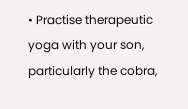• Practise therapeutic yoga with your son, particularly the cobra,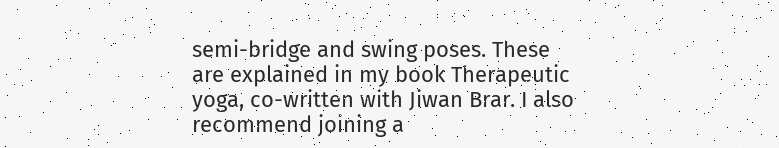semi-bridge and swing poses. These are explained in my book Therapeutic yoga, co-written with Jiwan Brar. I also recommend joining a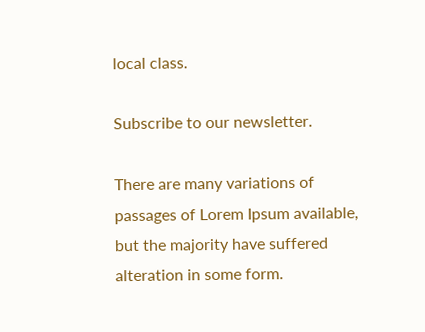local class.

Subscribe to our newsletter.

There are many variations of passages of Lorem Ipsum available, but the majority have suffered alteration in some form.